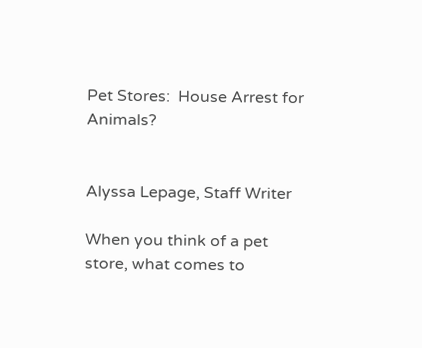Pet Stores:  House Arrest for Animals?


Alyssa Lepage, Staff Writer

When you think of a pet store, what comes to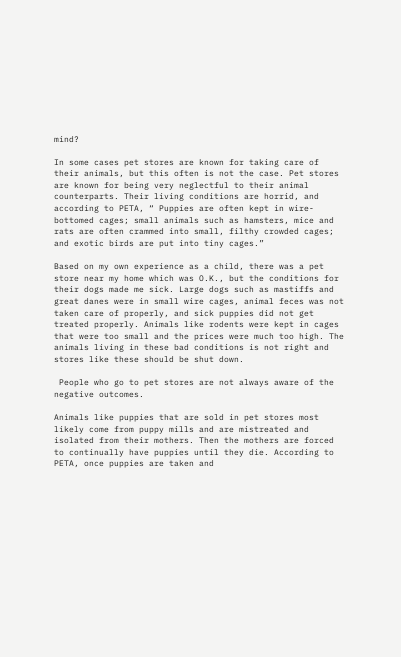mind?

In some cases pet stores are known for taking care of their animals, but this often is not the case. Pet stores are known for being very neglectful to their animal counterparts. Their living conditions are horrid, and according to PETA, “ Puppies are often kept in wire-bottomed cages; small animals such as hamsters, mice and rats are often crammed into small, filthy crowded cages; and exotic birds are put into tiny cages.”

Based on my own experience as a child, there was a pet store near my home which was O.K., but the conditions for their dogs made me sick. Large dogs such as mastiffs and great danes were in small wire cages, animal feces was not taken care of properly, and sick puppies did not get treated properly. Animals like rodents were kept in cages that were too small and the prices were much too high. The animals living in these bad conditions is not right and stores like these should be shut down.

 People who go to pet stores are not always aware of the negative outcomes.

Animals like puppies that are sold in pet stores most likely come from puppy mills and are mistreated and isolated from their mothers. Then the mothers are forced to continually have puppies until they die. According to PETA, once puppies are taken and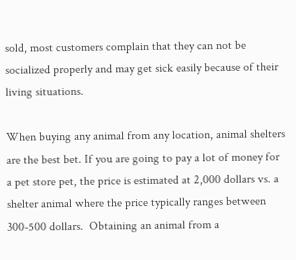sold, most customers complain that they can not be socialized properly and may get sick easily because of their living situations.

When buying any animal from any location, animal shelters are the best bet. If you are going to pay a lot of money for a pet store pet, the price is estimated at 2,000 dollars vs. a shelter animal where the price typically ranges between 300-500 dollars.  Obtaining an animal from a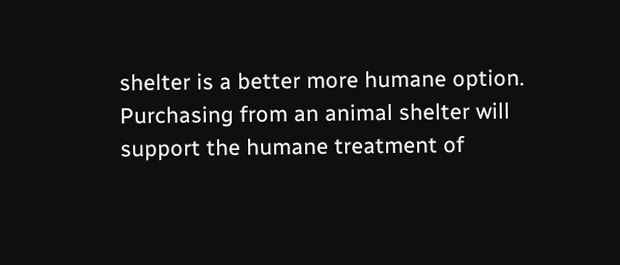shelter is a better more humane option. Purchasing from an animal shelter will support the humane treatment of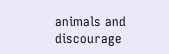animals and discourage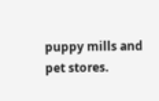puppy mills and pet stores.